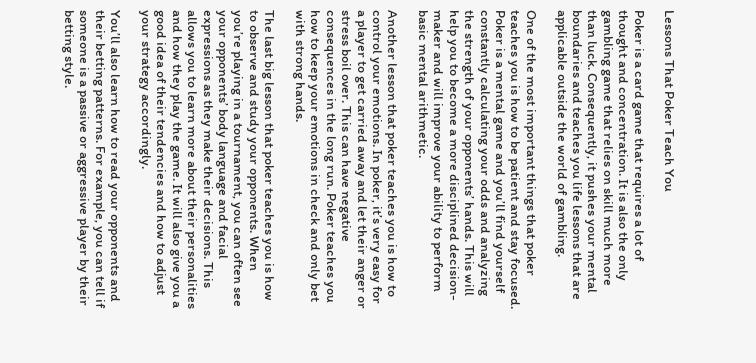Lessons That Poker Teach You

Poker is a card game that requires a lot of thought and concentration. It is also the only gambling game that relies on skill much more than luck. Consequently, it pushes your mental boundaries and teaches you life lessons that are applicable outside the world of gambling.

One of the most important things that poker teaches you is how to be patient and stay focused. Poker is a mental game and you’ll find yourself constantly calculating your odds and analyzing the strength of your opponents’ hands. This will help you to become a more disciplined decision-maker and will improve your ability to perform basic mental arithmetic.

Another lesson that poker teaches you is how to control your emotions. In poker, it’s very easy for a player to get carried away and let their anger or stress boil over. This can have negative consequences in the long run. Poker teaches you how to keep your emotions in check and only bet with strong hands.

The last big lesson that poker teaches you is how to observe and study your opponents. When you’re playing in a tournament, you can often see your opponents’ body language and facial expressions as they make their decisions. This allows you to learn more about their personalities and how they play the game. It will also give you a good idea of their tendencies and how to adjust your strategy accordingly.

You’ll also learn how to read your opponents and their betting patterns. For example, you can tell if someone is a passive or aggressive player by their betting style.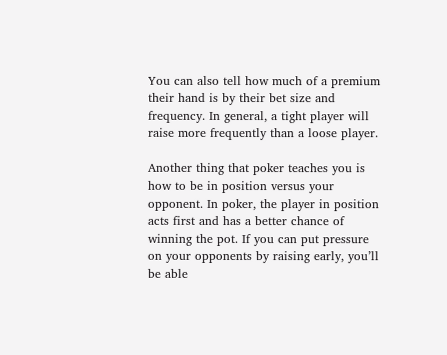You can also tell how much of a premium their hand is by their bet size and frequency. In general, a tight player will raise more frequently than a loose player.

Another thing that poker teaches you is how to be in position versus your opponent. In poker, the player in position acts first and has a better chance of winning the pot. If you can put pressure on your opponents by raising early, you’ll be able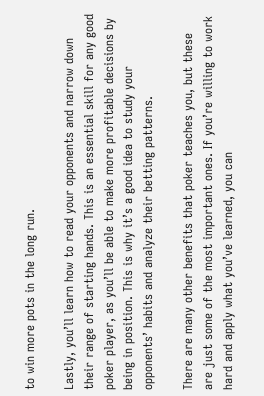to win more pots in the long run.

Lastly, you’ll learn how to read your opponents and narrow down their range of starting hands. This is an essential skill for any good poker player, as you’ll be able to make more profitable decisions by being in position. This is why it’s a good idea to study your opponents’ habits and analyze their betting patterns.

There are many other benefits that poker teaches you, but these are just some of the most important ones. If you’re willing to work hard and apply what you’ve learned, you can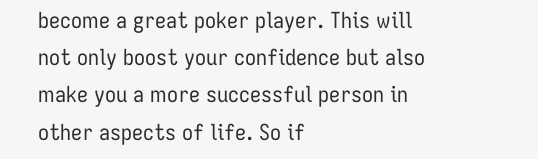become a great poker player. This will not only boost your confidence but also make you a more successful person in other aspects of life. So if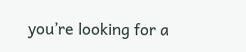you’re looking for a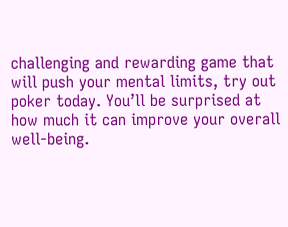challenging and rewarding game that will push your mental limits, try out poker today. You’ll be surprised at how much it can improve your overall well-being.